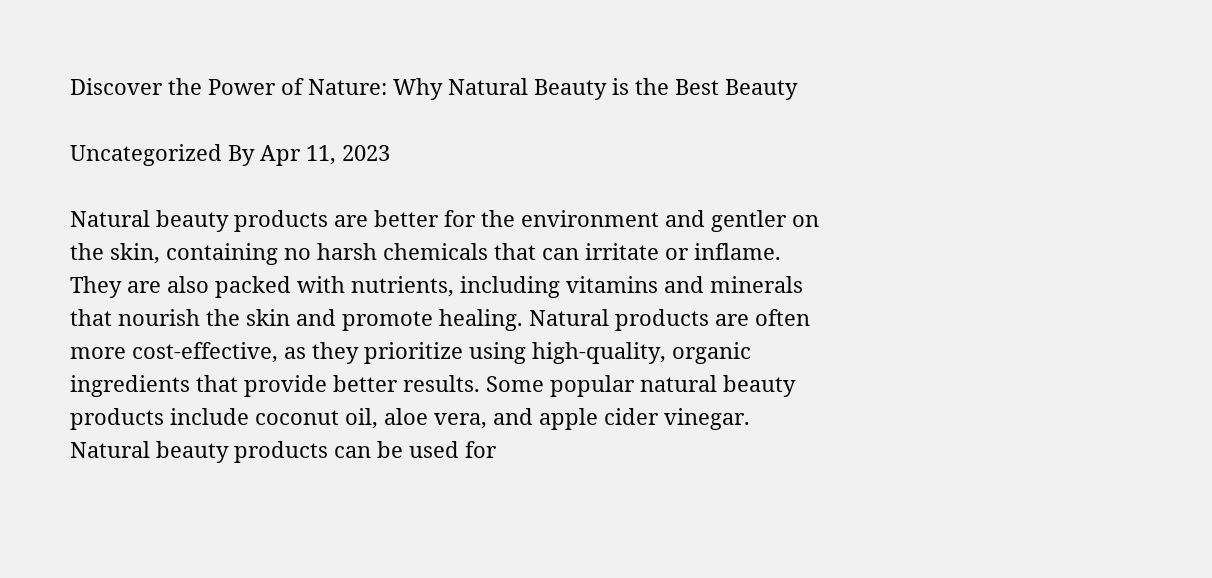Discover the Power of Nature: Why Natural Beauty is the Best Beauty

Uncategorized By Apr 11, 2023

Natural beauty products are better for the environment and gentler on the skin, containing no harsh chemicals that can irritate or inflame. They are also packed with nutrients, including vitamins and minerals that nourish the skin and promote healing. Natural products are often more cost-effective, as they prioritize using high-quality, organic ingredients that provide better results. Some popular natural beauty products include coconut oil, aloe vera, and apple cider vinegar. Natural beauty products can be used for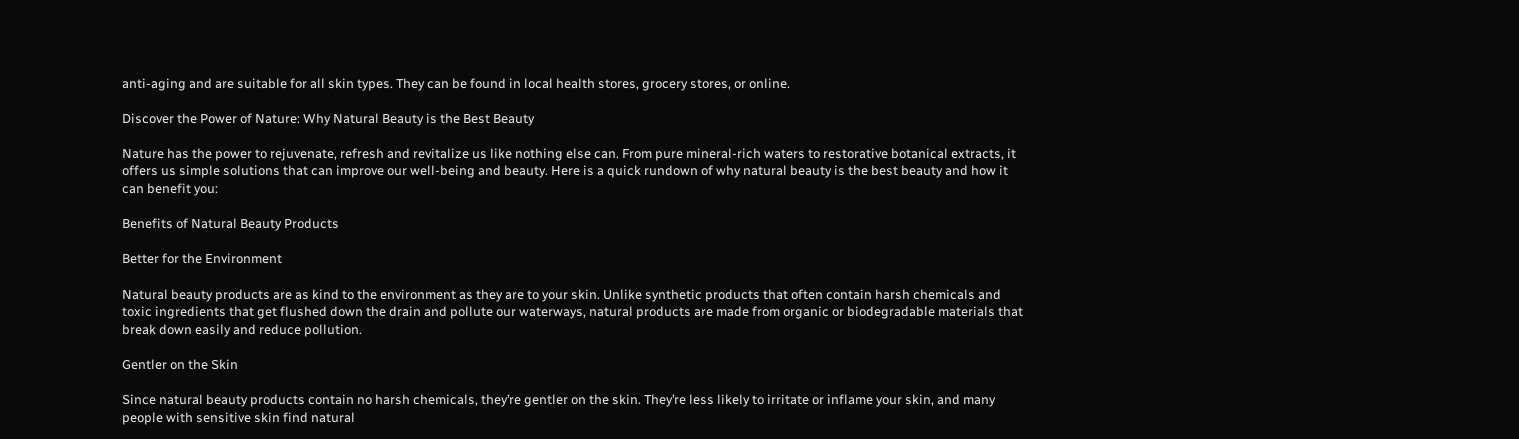anti-aging and are suitable for all skin types. They can be found in local health stores, grocery stores, or online.

Discover the Power of Nature: Why Natural Beauty is the Best Beauty

Nature has the power to rejuvenate, refresh and revitalize us like nothing else can. From pure mineral-rich waters to restorative botanical extracts, it offers us simple solutions that can improve our well-being and beauty. Here is a quick rundown of why natural beauty is the best beauty and how it can benefit you:

Benefits of Natural Beauty Products

Better for the Environment

Natural beauty products are as kind to the environment as they are to your skin. Unlike synthetic products that often contain harsh chemicals and toxic ingredients that get flushed down the drain and pollute our waterways, natural products are made from organic or biodegradable materials that break down easily and reduce pollution.

Gentler on the Skin

Since natural beauty products contain no harsh chemicals, they’re gentler on the skin. They’re less likely to irritate or inflame your skin, and many people with sensitive skin find natural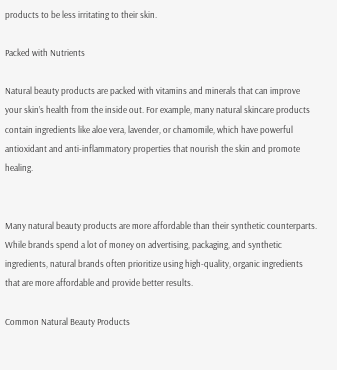products to be less irritating to their skin.

Packed with Nutrients

Natural beauty products are packed with vitamins and minerals that can improve your skin’s health from the inside out. For example, many natural skincare products contain ingredients like aloe vera, lavender, or chamomile, which have powerful antioxidant and anti-inflammatory properties that nourish the skin and promote healing.


Many natural beauty products are more affordable than their synthetic counterparts. While brands spend a lot of money on advertising, packaging, and synthetic ingredients, natural brands often prioritize using high-quality, organic ingredients that are more affordable and provide better results.

Common Natural Beauty Products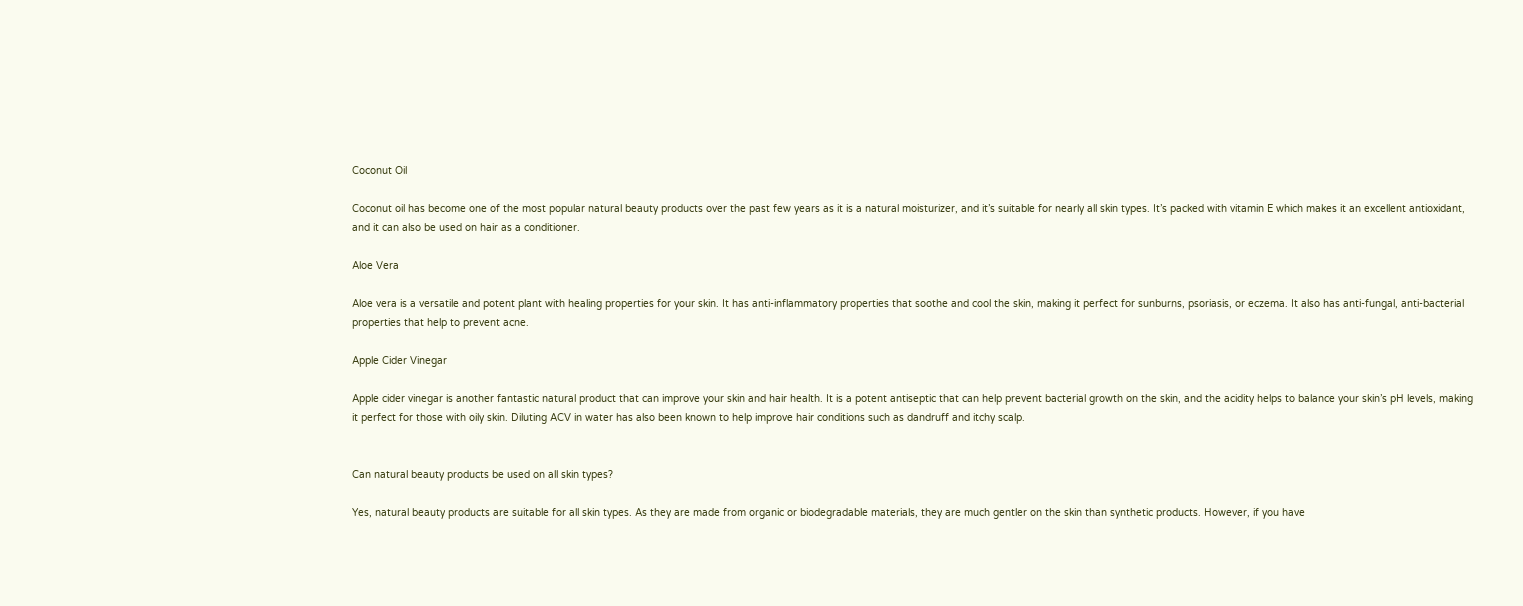Coconut Oil

Coconut oil has become one of the most popular natural beauty products over the past few years as it is a natural moisturizer, and it’s suitable for nearly all skin types. It’s packed with vitamin E which makes it an excellent antioxidant, and it can also be used on hair as a conditioner.

Aloe Vera

Aloe vera is a versatile and potent plant with healing properties for your skin. It has anti-inflammatory properties that soothe and cool the skin, making it perfect for sunburns, psoriasis, or eczema. It also has anti-fungal, anti-bacterial properties that help to prevent acne.

Apple Cider Vinegar

Apple cider vinegar is another fantastic natural product that can improve your skin and hair health. It is a potent antiseptic that can help prevent bacterial growth on the skin, and the acidity helps to balance your skin’s pH levels, making it perfect for those with oily skin. Diluting ACV in water has also been known to help improve hair conditions such as dandruff and itchy scalp.


Can natural beauty products be used on all skin types?

Yes, natural beauty products are suitable for all skin types. As they are made from organic or biodegradable materials, they are much gentler on the skin than synthetic products. However, if you have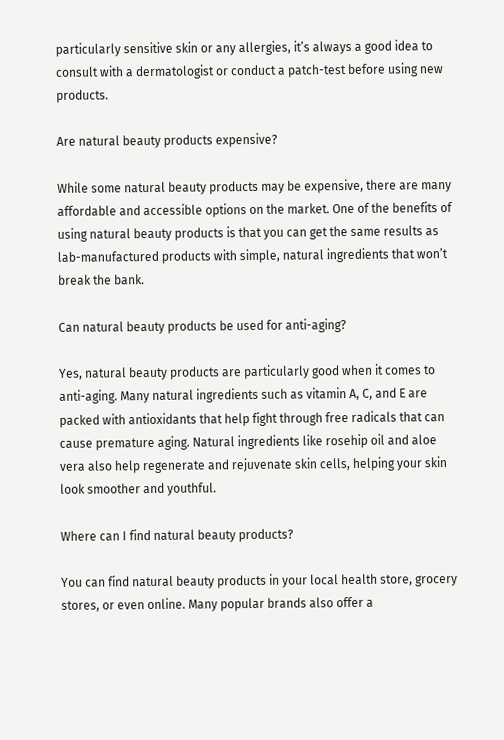particularly sensitive skin or any allergies, it’s always a good idea to consult with a dermatologist or conduct a patch-test before using new products.

Are natural beauty products expensive?

While some natural beauty products may be expensive, there are many affordable and accessible options on the market. One of the benefits of using natural beauty products is that you can get the same results as lab-manufactured products with simple, natural ingredients that won’t break the bank.

Can natural beauty products be used for anti-aging?

Yes, natural beauty products are particularly good when it comes to anti-aging. Many natural ingredients such as vitamin A, C, and E are packed with antioxidants that help fight through free radicals that can cause premature aging. Natural ingredients like rosehip oil and aloe vera also help regenerate and rejuvenate skin cells, helping your skin look smoother and youthful.

Where can I find natural beauty products?

You can find natural beauty products in your local health store, grocery stores, or even online. Many popular brands also offer a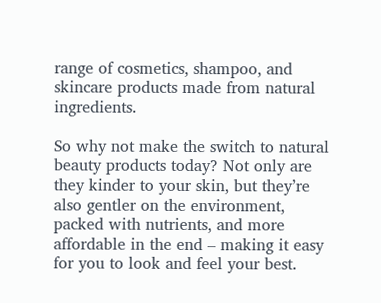range of cosmetics, shampoo, and skincare products made from natural ingredients.

So why not make the switch to natural beauty products today? Not only are they kinder to your skin, but they’re also gentler on the environment, packed with nutrients, and more affordable in the end – making it easy for you to look and feel your best.